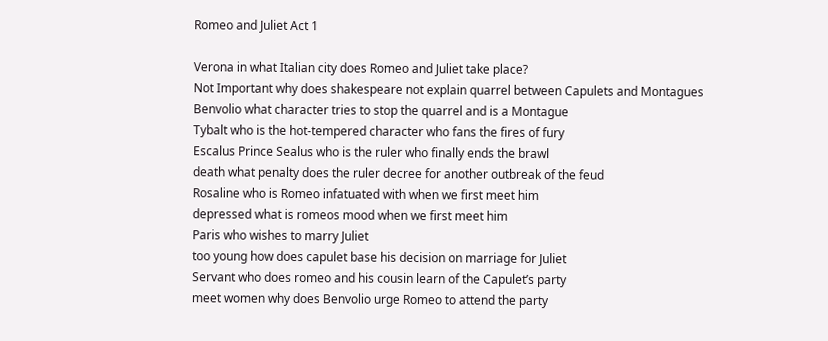Romeo and Juliet Act 1

Verona in what Italian city does Romeo and Juliet take place?
Not Important why does shakespeare not explain quarrel between Capulets and Montagues
Benvolio what character tries to stop the quarrel and is a Montague
Tybalt who is the hot-tempered character who fans the fires of fury
Escalus Prince Sealus who is the ruler who finally ends the brawl
death what penalty does the ruler decree for another outbreak of the feud
Rosaline who is Romeo infatuated with when we first meet him
depressed what is romeos mood when we first meet him
Paris who wishes to marry Juliet
too young how does capulet base his decision on marriage for Juliet
Servant who does romeo and his cousin learn of the Capulet’s party
meet women why does Benvolio urge Romeo to attend the party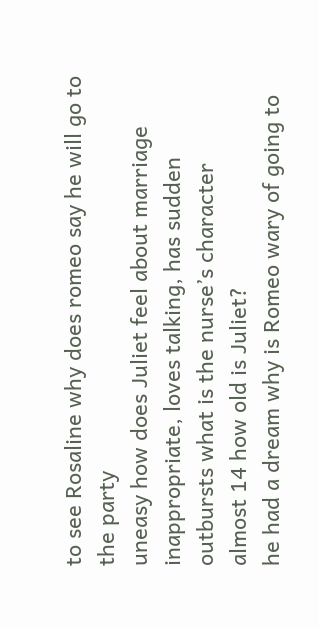to see Rosaline why does romeo say he will go to the party
uneasy how does Juliet feel about marriage
inappropriate, loves talking, has sudden outbursts what is the nurse’s character
almost 14 how old is Juliet?
he had a dream why is Romeo wary of going to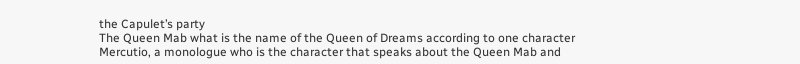the Capulet’s party
The Queen Mab what is the name of the Queen of Dreams according to one character
Mercutio, a monologue who is the character that speaks about the Queen Mab and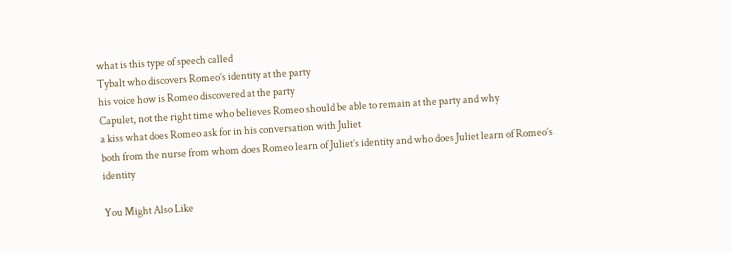what is this type of speech called
Tybalt who discovers Romeo’s identity at the party
his voice how is Romeo discovered at the party
Capulet, not the right time who believes Romeo should be able to remain at the party and why
a kiss what does Romeo ask for in his conversation with Juliet
both from the nurse from whom does Romeo learn of Juliet’s identity and who does Juliet learn of Romeo’s identity

You Might Also Like